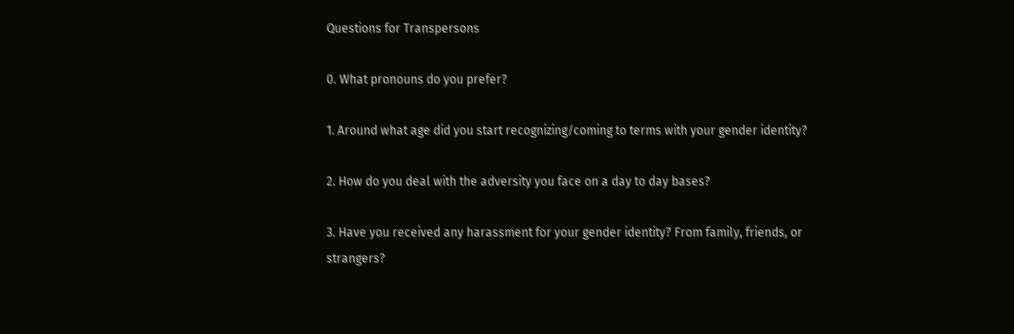Questions for Transpersons

0. What pronouns do you prefer?

1. Around what age did you start recognizing/coming to terms with your gender identity?

2. How do you deal with the adversity you face on a day to day bases?

3. Have you received any harassment for your gender identity? From family, friends, or strangers?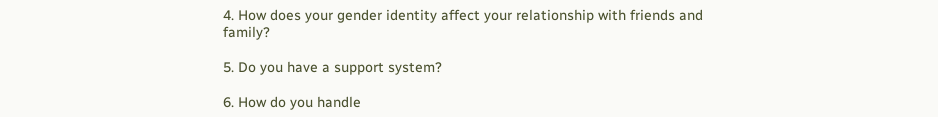4. How does your gender identity affect your relationship with friends and family?

5. Do you have a support system?

6. How do you handle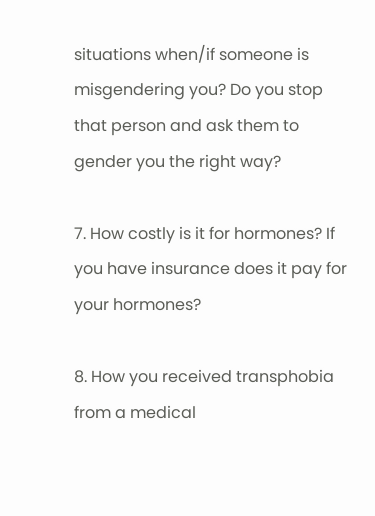situations when/if someone is misgendering you? Do you stop that person and ask them to gender you the right way?

7. How costly is it for hormones? If you have insurance does it pay for your hormones?

8. How you received transphobia from a medical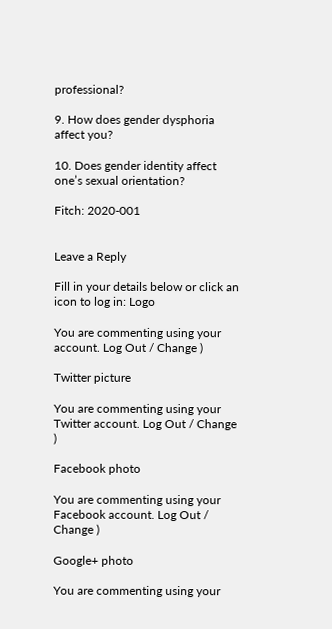professional?

9. How does gender dysphoria affect you?

10. Does gender identity affect one’s sexual orientation?

Fitch: 2020-001


Leave a Reply

Fill in your details below or click an icon to log in: Logo

You are commenting using your account. Log Out / Change )

Twitter picture

You are commenting using your Twitter account. Log Out / Change )

Facebook photo

You are commenting using your Facebook account. Log Out / Change )

Google+ photo

You are commenting using your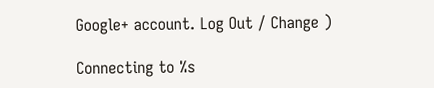Google+ account. Log Out / Change )

Connecting to %s